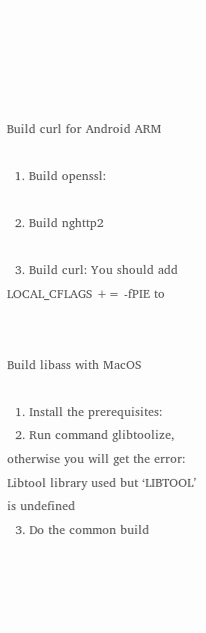Build curl for Android ARM

  1. Build openssl:

  2. Build nghttp2

  3. Build curl: You should add LOCAL_CFLAGS += -fPIE to


Build libass with MacOS

  1. Install the prerequisites:
  2. Run command glibtoolize, otherwise you will get the error: Libtool library used but ‘LIBTOOL’ is undefined
  3. Do the common build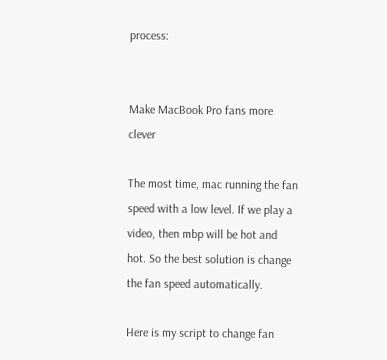process:


Make MacBook Pro fans more clever

The most time, mac running the fan speed with a low level. If we play a video, then mbp will be hot and hot. So the best solution is change the fan speed automatically.

Here is my script to change fan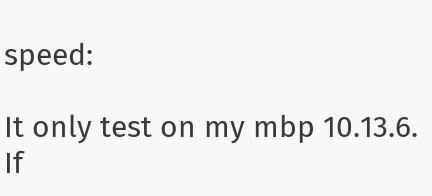speed:

It only test on my mbp 10.13.6. If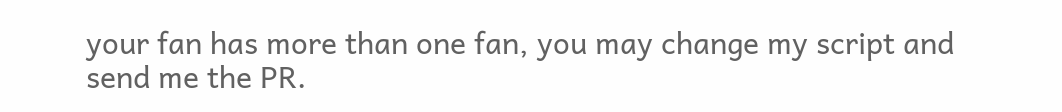your fan has more than one fan, you may change my script and send me the PR.